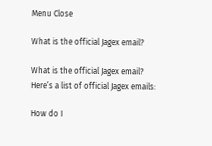Menu Close

What is the official Jagex email?

What is the official Jagex email?
Here’s a list of official Jagex emails:

How do I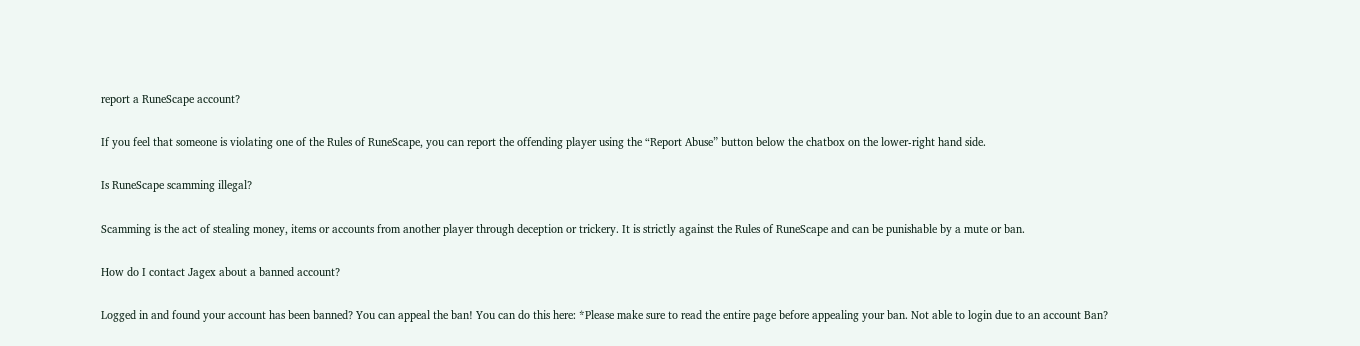report a RuneScape account?

If you feel that someone is violating one of the Rules of RuneScape, you can report the offending player using the “Report Abuse” button below the chatbox on the lower-right hand side.

Is RuneScape scamming illegal?

Scamming is the act of stealing money, items or accounts from another player through deception or trickery. It is strictly against the Rules of RuneScape and can be punishable by a mute or ban.

How do I contact Jagex about a banned account?

Logged in and found your account has been banned? You can appeal the ban! You can do this here: *Please make sure to read the entire page before appealing your ban. Not able to login due to an account Ban?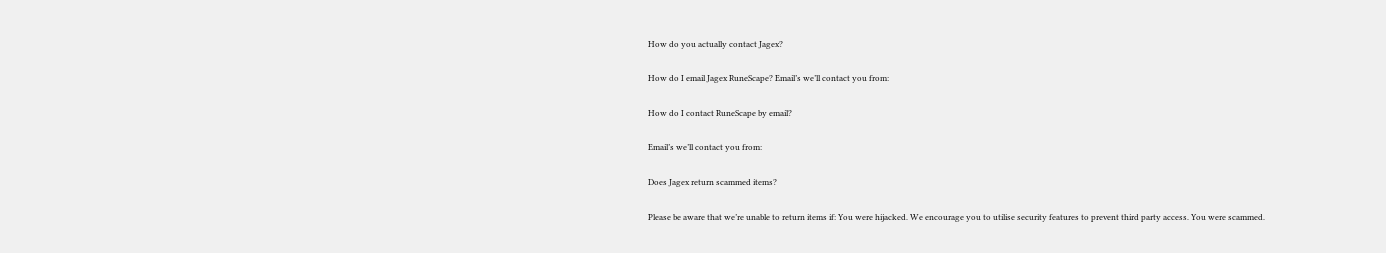How do you actually contact Jagex?

How do I email Jagex RuneScape? Email’s we’ll contact you from:

How do I contact RuneScape by email?

Email’s we’ll contact you from:

Does Jagex return scammed items?

Please be aware that we’re unable to return items if: You were hijacked. We encourage you to utilise security features to prevent third party access. You were scammed.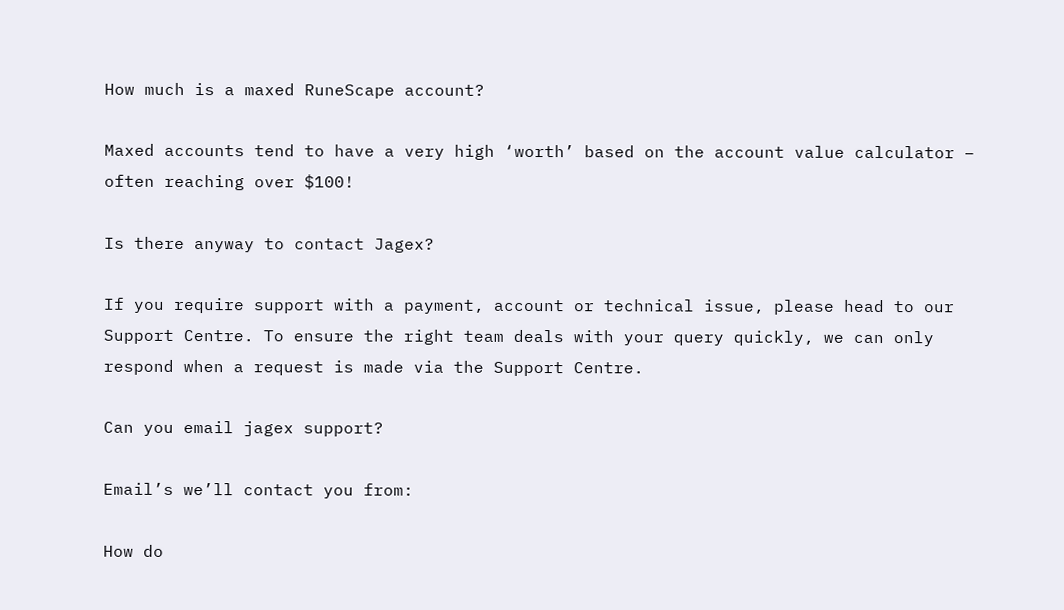How much is a maxed RuneScape account?

Maxed accounts tend to have a very high ‘worth’ based on the account value calculator – often reaching over $100!

Is there anyway to contact Jagex?

If you require support with a payment, account or technical issue, please head to our Support Centre. To ensure the right team deals with your query quickly, we can only respond when a request is made via the Support Centre.

Can you email jagex support?

Email’s we’ll contact you from:

How do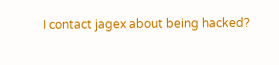I contact jagex about being hacked?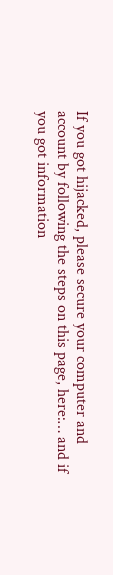If you got hijacked, please secure your computer and account by following the steps on this page, here:… and if you got information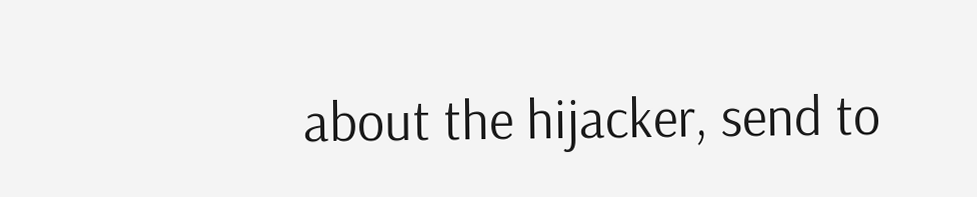about the hijacker, send to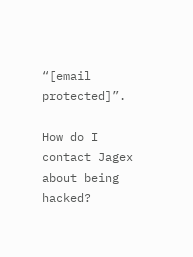“[email protected]”.

How do I contact Jagex about being hacked?